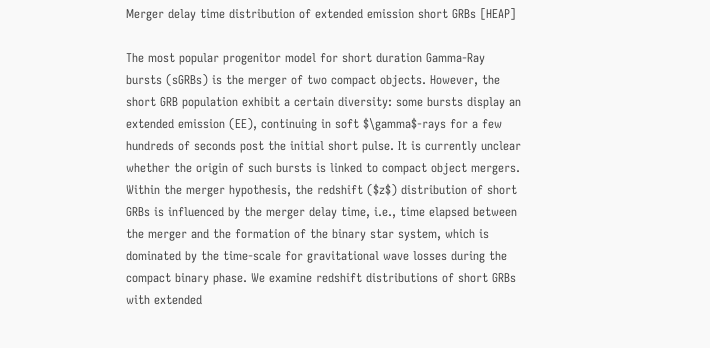Merger delay time distribution of extended emission short GRBs [HEAP]

The most popular progenitor model for short duration Gamma-Ray bursts (sGRBs) is the merger of two compact objects. However, the short GRB population exhibit a certain diversity: some bursts display an extended emission (EE), continuing in soft $\gamma$-rays for a few hundreds of seconds post the initial short pulse. It is currently unclear whether the origin of such bursts is linked to compact object mergers.
Within the merger hypothesis, the redshift ($z$) distribution of short GRBs is influenced by the merger delay time, i.e., time elapsed between the merger and the formation of the binary star system, which is dominated by the time-scale for gravitational wave losses during the compact binary phase. We examine redshift distributions of short GRBs with extended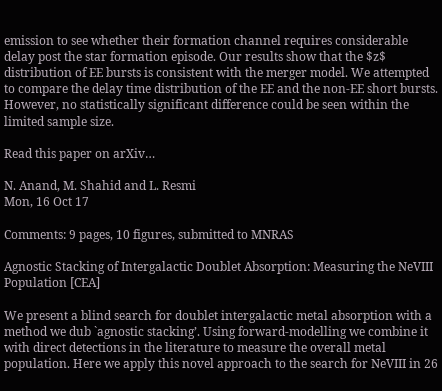emission to see whether their formation channel requires considerable delay post the star formation episode. Our results show that the $z$ distribution of EE bursts is consistent with the merger model. We attempted to compare the delay time distribution of the EE and the non-EE short bursts. However, no statistically significant difference could be seen within the limited sample size.

Read this paper on arXiv…

N. Anand, M. Shahid and L. Resmi
Mon, 16 Oct 17

Comments: 9 pages, 10 figures, submitted to MNRAS

Agnostic Stacking of Intergalactic Doublet Absorption: Measuring the NeVIII Population [CEA]

We present a blind search for doublet intergalactic metal absorption with a method we dub `agnostic stacking’. Using forward-modelling we combine it with direct detections in the literature to measure the overall metal population. Here we apply this novel approach to the search for NeVIII in 26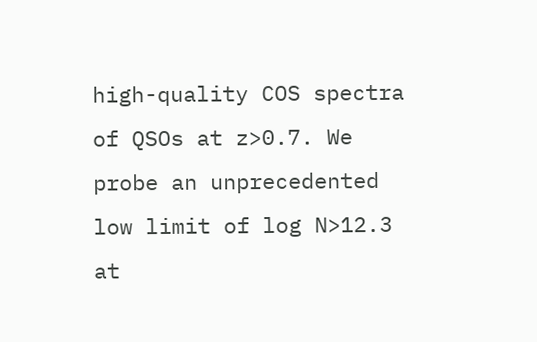high-quality COS spectra of QSOs at z>0.7. We probe an unprecedented low limit of log N>12.3 at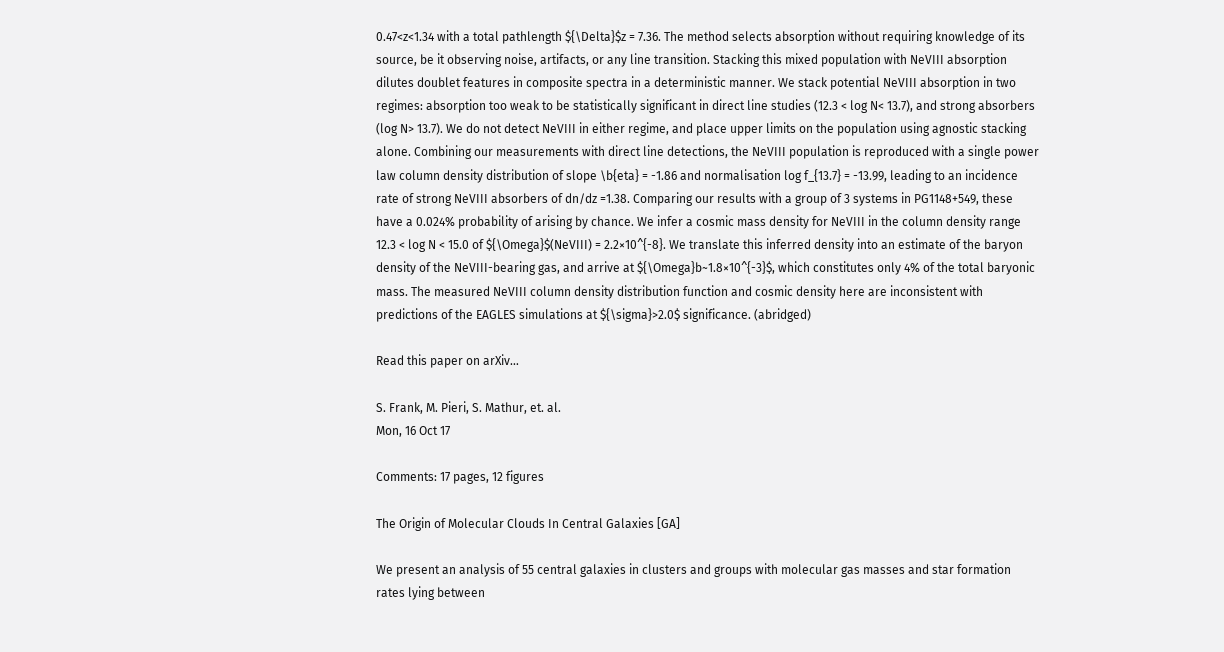0.47<z<1.34 with a total pathlength ${\Delta}$z = 7.36. The method selects absorption without requiring knowledge of its source, be it observing noise, artifacts, or any line transition. Stacking this mixed population with NeVIII absorption dilutes doublet features in composite spectra in a deterministic manner. We stack potential NeVIII absorption in two regimes: absorption too weak to be statistically significant in direct line studies (12.3 < log N< 13.7), and strong absorbers (log N> 13.7). We do not detect NeVIII in either regime, and place upper limits on the population using agnostic stacking alone. Combining our measurements with direct line detections, the NeVIII population is reproduced with a single power law column density distribution of slope \b{eta} = -1.86 and normalisation log f_{13.7} = -13.99, leading to an incidence rate of strong NeVIII absorbers of dn/dz =1.38. Comparing our results with a group of 3 systems in PG1148+549, these have a 0.024% probability of arising by chance. We infer a cosmic mass density for NeVIII in the column density range 12.3 < log N < 15.0 of ${\Omega}$(NeVIII) = 2.2×10^{-8}. We translate this inferred density into an estimate of the baryon density of the NeVIII-bearing gas, and arrive at ${\Omega}b~1.8×10^{-3}$, which constitutes only 4% of the total baryonic mass. The measured NeVIII column density distribution function and cosmic density here are inconsistent with predictions of the EAGLES simulations at ${\sigma}>2.0$ significance. (abridged)

Read this paper on arXiv…

S. Frank, M. Pieri, S. Mathur, et. al.
Mon, 16 Oct 17

Comments: 17 pages, 12 figures

The Origin of Molecular Clouds In Central Galaxies [GA]

We present an analysis of 55 central galaxies in clusters and groups with molecular gas masses and star formation rates lying between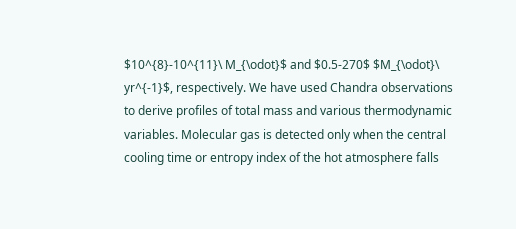$10^{8}-10^{11}\ M_{\odot}$ and $0.5-270$ $M_{\odot}\ yr^{-1}$, respectively. We have used Chandra observations to derive profiles of total mass and various thermodynamic variables. Molecular gas is detected only when the central cooling time or entropy index of the hot atmosphere falls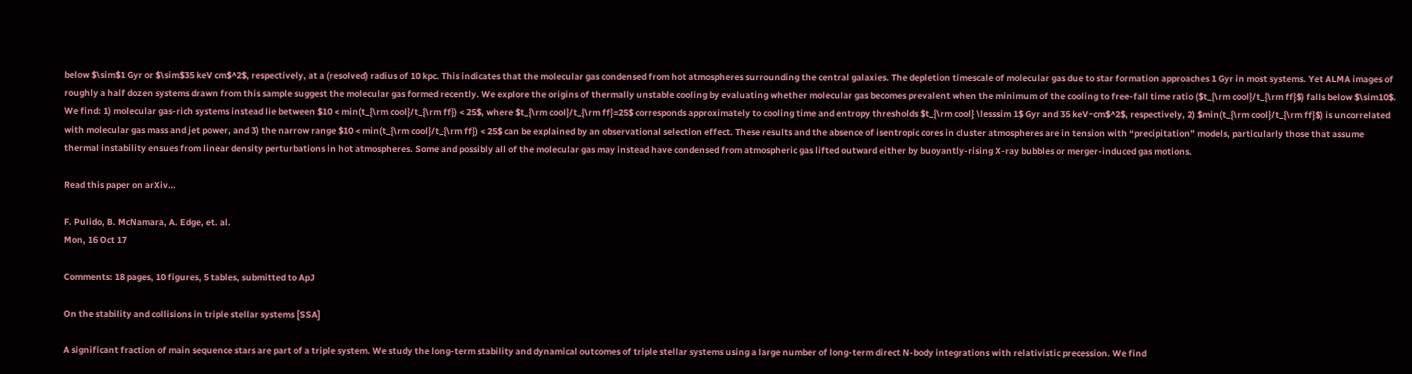below $\sim$1 Gyr or $\sim$35 keV cm$^2$, respectively, at a (resolved) radius of 10 kpc. This indicates that the molecular gas condensed from hot atmospheres surrounding the central galaxies. The depletion timescale of molecular gas due to star formation approaches 1 Gyr in most systems. Yet ALMA images of roughly a half dozen systems drawn from this sample suggest the molecular gas formed recently. We explore the origins of thermally unstable cooling by evaluating whether molecular gas becomes prevalent when the minimum of the cooling to free-fall time ratio ($t_{\rm cool}/t_{\rm ff}$) falls below $\sim10$. We find: 1) molecular gas-rich systems instead lie between $10 < min(t_{\rm cool}/t_{\rm ff}) < 25$, where $t_{\rm cool}/t_{\rm ff}=25$ corresponds approximately to cooling time and entropy thresholds $t_{\rm cool} \lesssim 1$ Gyr and 35 keV~cm$^2$, respectively, 2) $min(t_{\rm cool}/t_{\rm ff}$) is uncorrelated with molecular gas mass and jet power, and 3) the narrow range $10 < min(t_{\rm cool}/t_{\rm ff}) < 25$ can be explained by an observational selection effect. These results and the absence of isentropic cores in cluster atmospheres are in tension with “precipitation” models, particularly those that assume thermal instability ensues from linear density perturbations in hot atmospheres. Some and possibly all of the molecular gas may instead have condensed from atmospheric gas lifted outward either by buoyantly-rising X-ray bubbles or merger-induced gas motions.

Read this paper on arXiv…

F. Pulido, B. McNamara, A. Edge, et. al.
Mon, 16 Oct 17

Comments: 18 pages, 10 figures, 5 tables, submitted to ApJ

On the stability and collisions in triple stellar systems [SSA]

A significant fraction of main sequence stars are part of a triple system. We study the long-term stability and dynamical outcomes of triple stellar systems using a large number of long-term direct N-body integrations with relativistic precession. We find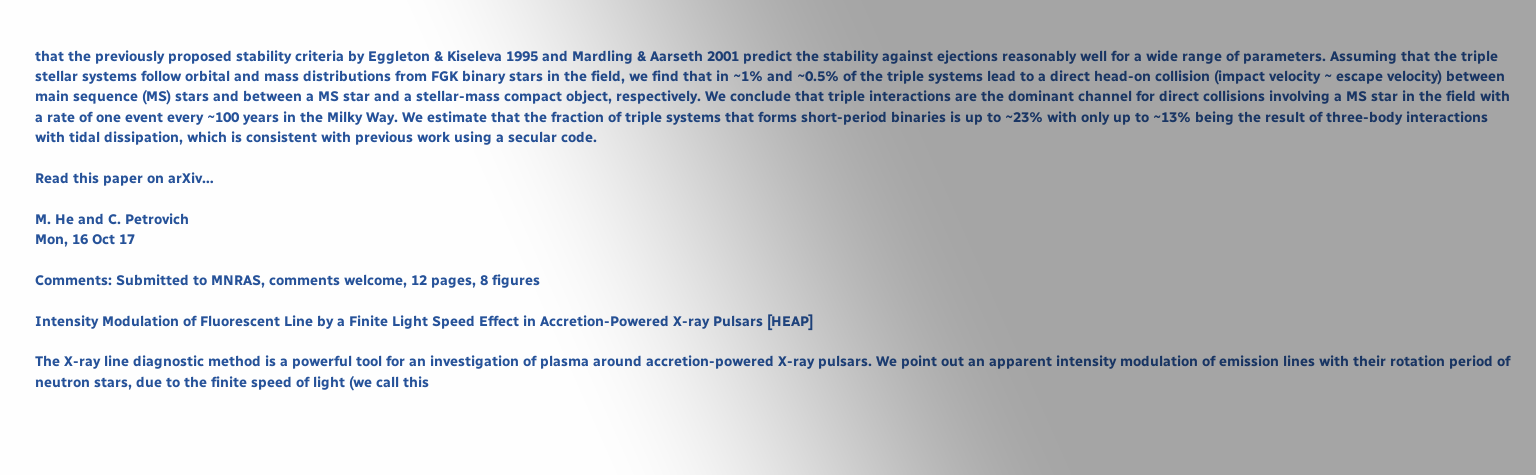that the previously proposed stability criteria by Eggleton & Kiseleva 1995 and Mardling & Aarseth 2001 predict the stability against ejections reasonably well for a wide range of parameters. Assuming that the triple stellar systems follow orbital and mass distributions from FGK binary stars in the field, we find that in ~1% and ~0.5% of the triple systems lead to a direct head-on collision (impact velocity ~ escape velocity) between main sequence (MS) stars and between a MS star and a stellar-mass compact object, respectively. We conclude that triple interactions are the dominant channel for direct collisions involving a MS star in the field with a rate of one event every ~100 years in the Milky Way. We estimate that the fraction of triple systems that forms short-period binaries is up to ~23% with only up to ~13% being the result of three-body interactions with tidal dissipation, which is consistent with previous work using a secular code.

Read this paper on arXiv…

M. He and C. Petrovich
Mon, 16 Oct 17

Comments: Submitted to MNRAS, comments welcome, 12 pages, 8 figures

Intensity Modulation of Fluorescent Line by a Finite Light Speed Effect in Accretion-Powered X-ray Pulsars [HEAP]

The X-ray line diagnostic method is a powerful tool for an investigation of plasma around accretion-powered X-ray pulsars. We point out an apparent intensity modulation of emission lines with their rotation period of neutron stars, due to the finite speed of light (we call this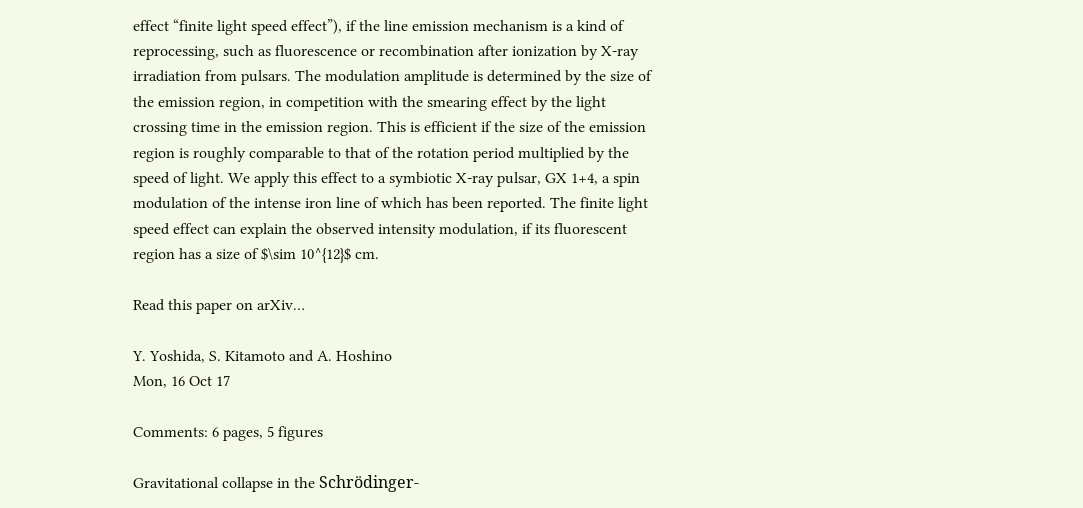effect “finite light speed effect”), if the line emission mechanism is a kind of reprocessing, such as fluorescence or recombination after ionization by X-ray irradiation from pulsars. The modulation amplitude is determined by the size of the emission region, in competition with the smearing effect by the light crossing time in the emission region. This is efficient if the size of the emission region is roughly comparable to that of the rotation period multiplied by the speed of light. We apply this effect to a symbiotic X-ray pulsar, GX 1+4, a spin modulation of the intense iron line of which has been reported. The finite light speed effect can explain the observed intensity modulation, if its fluorescent region has a size of $\sim 10^{12}$ cm.

Read this paper on arXiv…

Y. Yoshida, S. Kitamoto and A. Hoshino
Mon, 16 Oct 17

Comments: 6 pages, 5 figures

Gravitational collapse in the Schrödinger-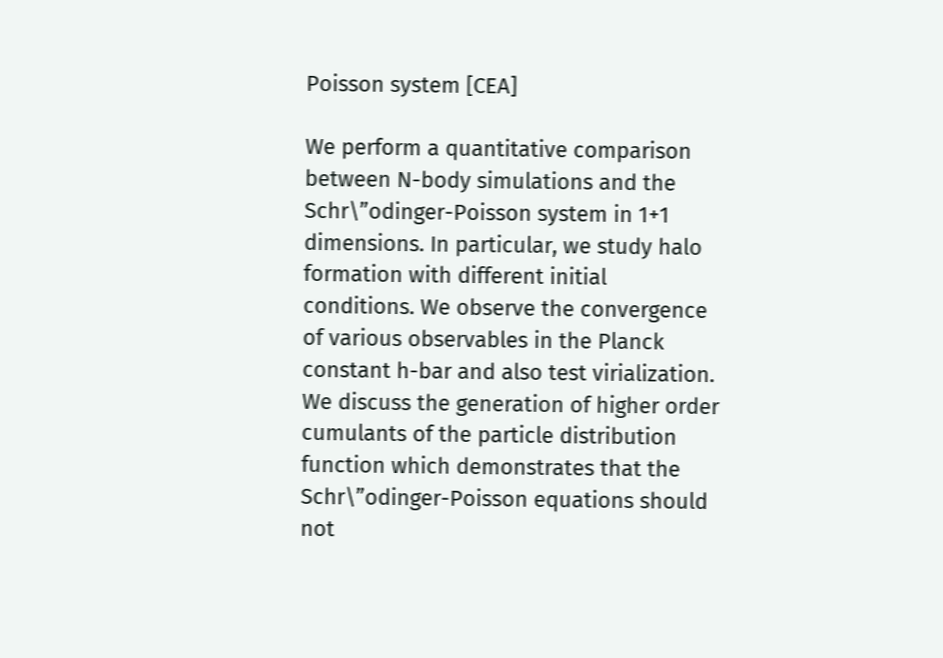Poisson system [CEA]

We perform a quantitative comparison between N-body simulations and the Schr\”odinger-Poisson system in 1+1 dimensions. In particular, we study halo formation with different initial conditions. We observe the convergence of various observables in the Planck constant h-bar and also test virialization. We discuss the generation of higher order cumulants of the particle distribution function which demonstrates that the Schr\”odinger-Poisson equations should not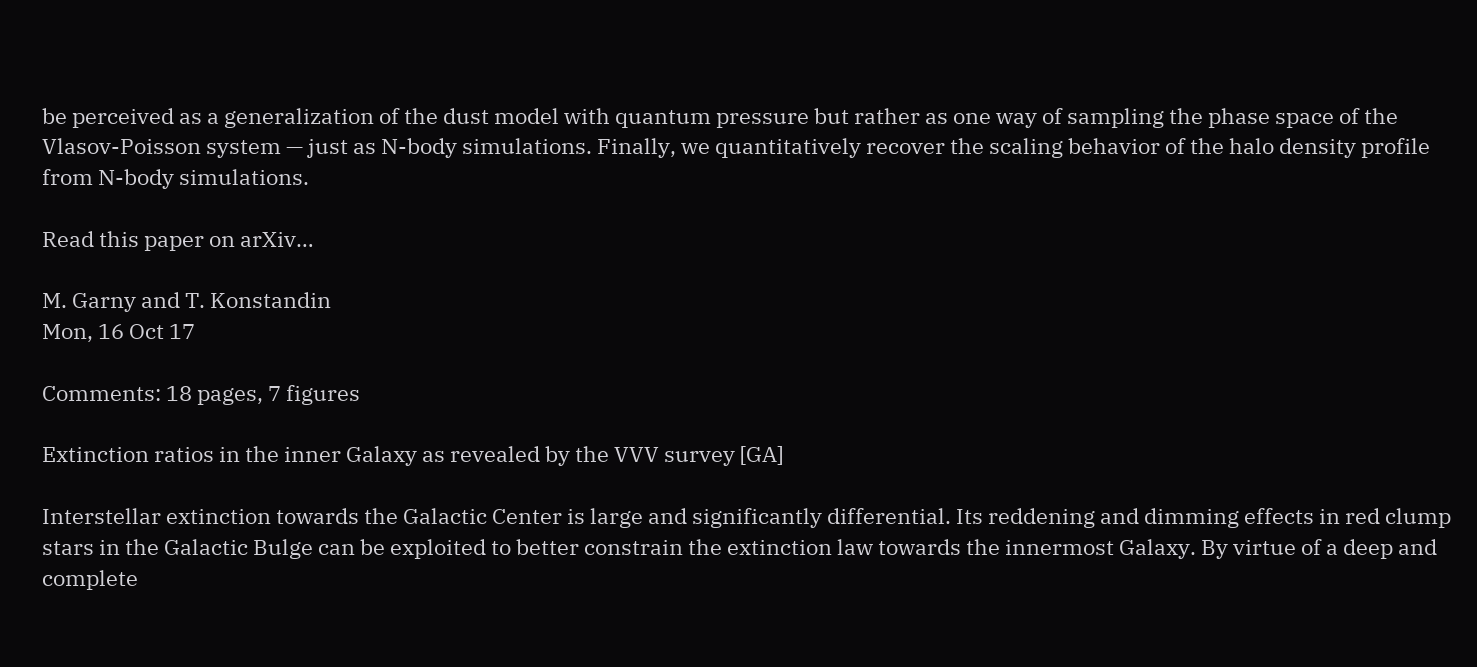be perceived as a generalization of the dust model with quantum pressure but rather as one way of sampling the phase space of the Vlasov-Poisson system — just as N-body simulations. Finally, we quantitatively recover the scaling behavior of the halo density profile from N-body simulations.

Read this paper on arXiv…

M. Garny and T. Konstandin
Mon, 16 Oct 17

Comments: 18 pages, 7 figures

Extinction ratios in the inner Galaxy as revealed by the VVV survey [GA]

Interstellar extinction towards the Galactic Center is large and significantly differential. Its reddening and dimming effects in red clump stars in the Galactic Bulge can be exploited to better constrain the extinction law towards the innermost Galaxy. By virtue of a deep and complete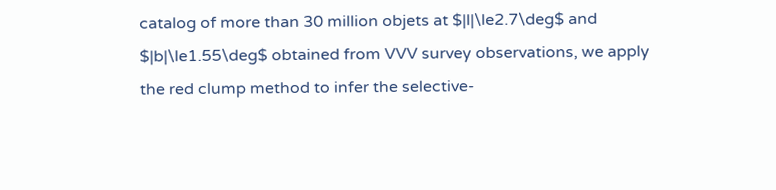catalog of more than 30 million objets at $|l|\le2.7\deg$ and $|b|\le1.55\deg$ obtained from VVV survey observations, we apply the red clump method to infer the selective-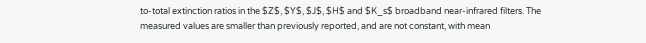to-total extinction ratios in the $Z$, $Y$, $J$, $H$ and $K_s$ broadband near-infrared filters. The measured values are smaller than previously reported, and are not constant, with mean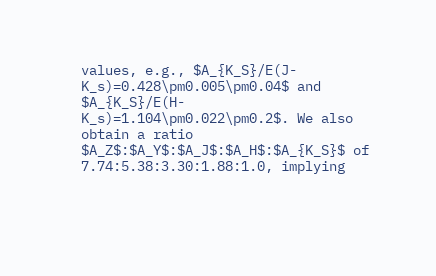values, e.g., $A_{K_S}/E(J-K_s)=0.428\pm0.005\pm0.04$ and $A_{K_S}/E(H-K_s)=1.104\pm0.022\pm0.2$. We also obtain a ratio $A_Z$:$A_Y$:$A_J$:$A_H$:$A_{K_S}$ of 7.74:5.38:3.30:1.88:1.0, implying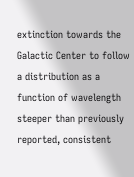extinction towards the Galactic Center to follow a distribution as a function of wavelength steeper than previously reported, consistent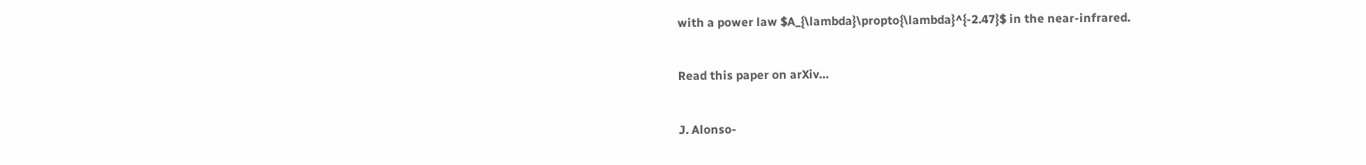with a power law $A_{\lambda}\propto{\lambda}^{-2.47}$ in the near-infrared.

Read this paper on arXiv…

J. Alonso-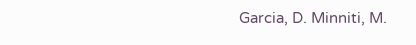Garcia, D. Minniti, M.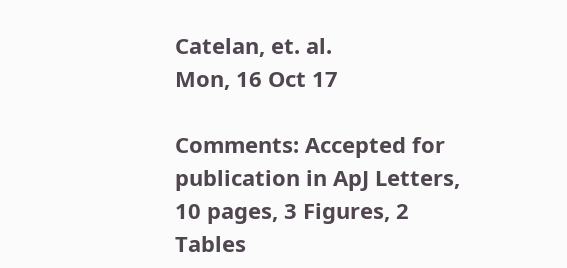Catelan, et. al.
Mon, 16 Oct 17

Comments: Accepted for publication in ApJ Letters, 10 pages, 3 Figures, 2 Tables